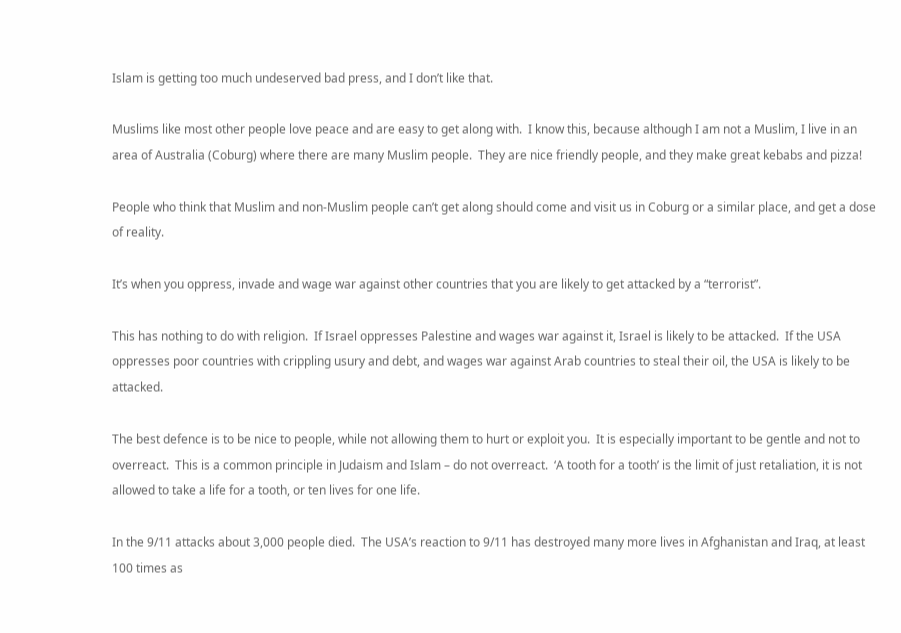Islam is getting too much undeserved bad press, and I don’t like that.

Muslims like most other people love peace and are easy to get along with.  I know this, because although I am not a Muslim, I live in an area of Australia (Coburg) where there are many Muslim people.  They are nice friendly people, and they make great kebabs and pizza!

People who think that Muslim and non-Muslim people can’t get along should come and visit us in Coburg or a similar place, and get a dose of reality.

It’s when you oppress, invade and wage war against other countries that you are likely to get attacked by a “terrorist”.

This has nothing to do with religion.  If Israel oppresses Palestine and wages war against it, Israel is likely to be attacked.  If the USA oppresses poor countries with crippling usury and debt, and wages war against Arab countries to steal their oil, the USA is likely to be attacked.

The best defence is to be nice to people, while not allowing them to hurt or exploit you.  It is especially important to be gentle and not to overreact.  This is a common principle in Judaism and Islam – do not overreact.  ‘A tooth for a tooth’ is the limit of just retaliation, it is not allowed to take a life for a tooth, or ten lives for one life.

In the 9/11 attacks about 3,000 people died.  The USA’s reaction to 9/11 has destroyed many more lives in Afghanistan and Iraq, at least 100 times as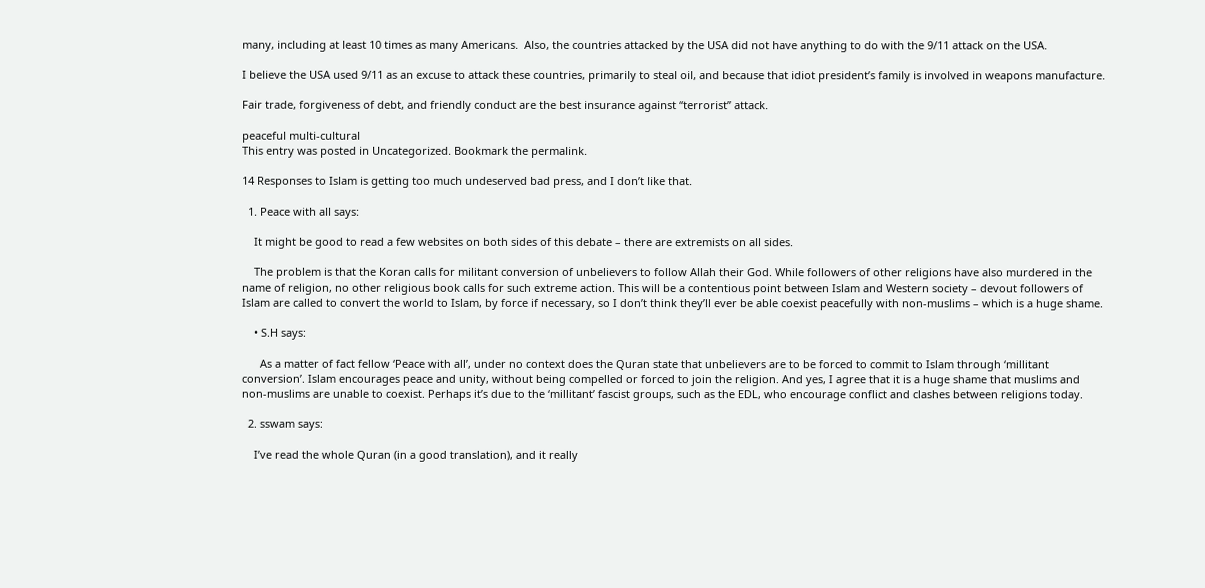many, including at least 10 times as many Americans.  Also, the countries attacked by the USA did not have anything to do with the 9/11 attack on the USA.

I believe the USA used 9/11 as an excuse to attack these countries, primarily to steal oil, and because that idiot president’s family is involved in weapons manufacture.

Fair trade, forgiveness of debt, and friendly conduct are the best insurance against “terrorist” attack.

peaceful multi-cultural
This entry was posted in Uncategorized. Bookmark the permalink.

14 Responses to Islam is getting too much undeserved bad press, and I don’t like that.

  1. Peace with all says:

    It might be good to read a few websites on both sides of this debate – there are extremists on all sides.

    The problem is that the Koran calls for militant conversion of unbelievers to follow Allah their God. While followers of other religions have also murdered in the name of religion, no other religious book calls for such extreme action. This will be a contentious point between Islam and Western society – devout followers of Islam are called to convert the world to Islam, by force if necessary, so I don’t think they’ll ever be able coexist peacefully with non-muslims – which is a huge shame.

    • S.H says:

      As a matter of fact fellow ‘Peace with all’, under no context does the Quran state that unbelievers are to be forced to commit to Islam through ‘millitant conversion’. Islam encourages peace and unity, without being compelled or forced to join the religion. And yes, I agree that it is a huge shame that muslims and non-muslims are unable to coexist. Perhaps it’s due to the ‘millitant’ fascist groups, such as the EDL, who encourage conflict and clashes between religions today.

  2. sswam says:

    I’ve read the whole Quran (in a good translation), and it really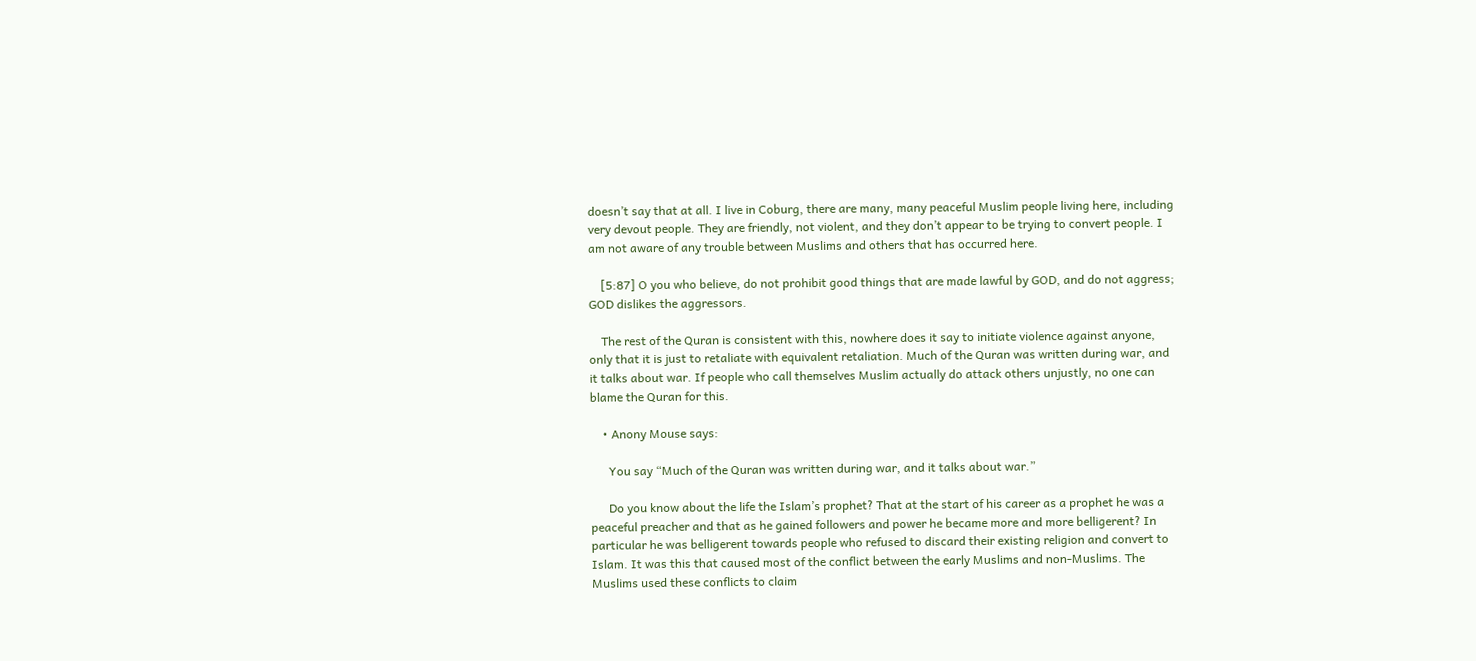doesn’t say that at all. I live in Coburg, there are many, many peaceful Muslim people living here, including very devout people. They are friendly, not violent, and they don’t appear to be trying to convert people. I am not aware of any trouble between Muslims and others that has occurred here.

    [5:87] O you who believe, do not prohibit good things that are made lawful by GOD, and do not aggress; GOD dislikes the aggressors.

    The rest of the Quran is consistent with this, nowhere does it say to initiate violence against anyone, only that it is just to retaliate with equivalent retaliation. Much of the Quran was written during war, and it talks about war. If people who call themselves Muslim actually do attack others unjustly, no one can blame the Quran for this.

    • Anony Mouse says:

      You say “Much of the Quran was written during war, and it talks about war.”

      Do you know about the life the Islam’s prophet? That at the start of his career as a prophet he was a peaceful preacher and that as he gained followers and power he became more and more belligerent? In particular he was belligerent towards people who refused to discard their existing religion and convert to Islam. It was this that caused most of the conflict between the early Muslims and non-Muslims. The Muslims used these conflicts to claim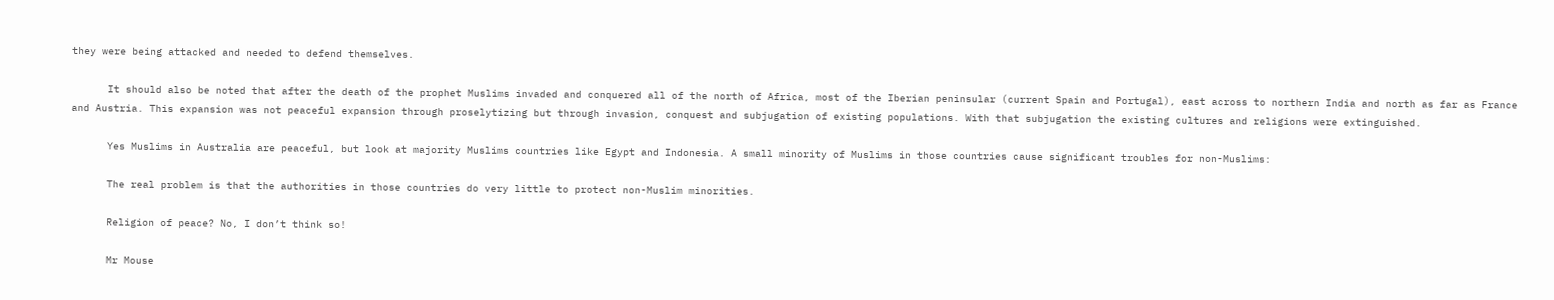they were being attacked and needed to defend themselves.

      It should also be noted that after the death of the prophet Muslims invaded and conquered all of the north of Africa, most of the Iberian peninsular (current Spain and Portugal), east across to northern India and north as far as France and Austria. This expansion was not peaceful expansion through proselytizing but through invasion, conquest and subjugation of existing populations. With that subjugation the existing cultures and religions were extinguished.

      Yes Muslims in Australia are peaceful, but look at majority Muslims countries like Egypt and Indonesia. A small minority of Muslims in those countries cause significant troubles for non-Muslims:

      The real problem is that the authorities in those countries do very little to protect non-Muslim minorities.

      Religion of peace? No, I don’t think so!

      Mr Mouse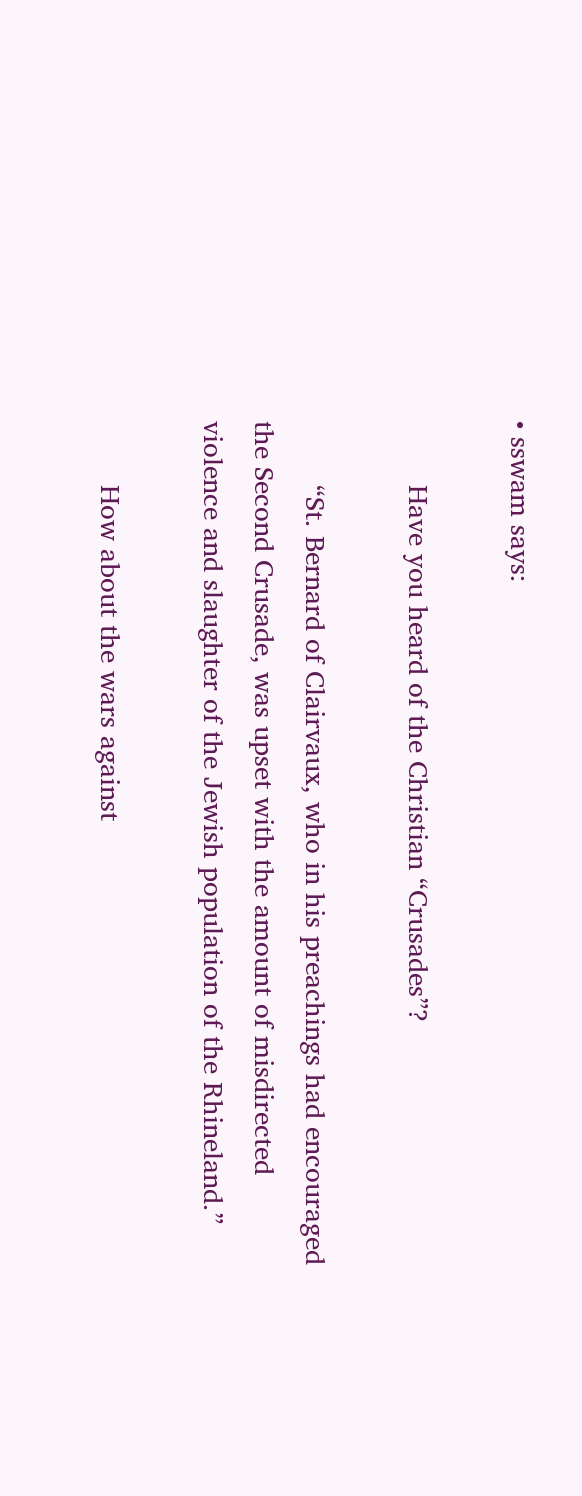• sswam says:

        Have you heard of the Christian “Crusades”?

        “St. Bernard of Clairvaux, who in his preachings had encouraged the Second Crusade, was upset with the amount of misdirected violence and slaughter of the Jewish population of the Rhineland.”

        How about the wars against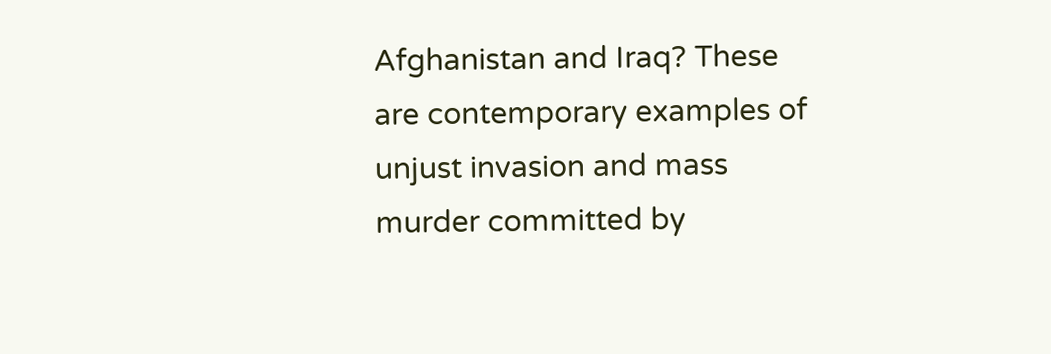Afghanistan and Iraq? These are contemporary examples of unjust invasion and mass murder committed by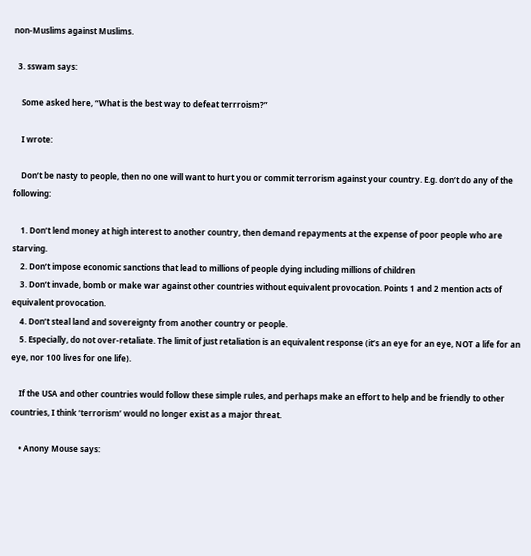non-Muslims against Muslims.

  3. sswam says:

    Some asked here, “What is the best way to defeat terrroism?”

    I wrote:

    Don’t be nasty to people, then no one will want to hurt you or commit terrorism against your country. E.g. don’t do any of the following:

    1. Don’t lend money at high interest to another country, then demand repayments at the expense of poor people who are starving.
    2. Don’t impose economic sanctions that lead to millions of people dying including millions of children
    3. Don’t invade, bomb or make war against other countries without equivalent provocation. Points 1 and 2 mention acts of equivalent provocation.
    4. Don’t steal land and sovereignty from another country or people.
    5. Especially, do not over-retaliate. The limit of just retaliation is an equivalent response (it’s an eye for an eye, NOT a life for an eye, nor 100 lives for one life).

    If the USA and other countries would follow these simple rules, and perhaps make an effort to help and be friendly to other countries, I think ‘terrorism’ would no longer exist as a major threat.

    • Anony Mouse says: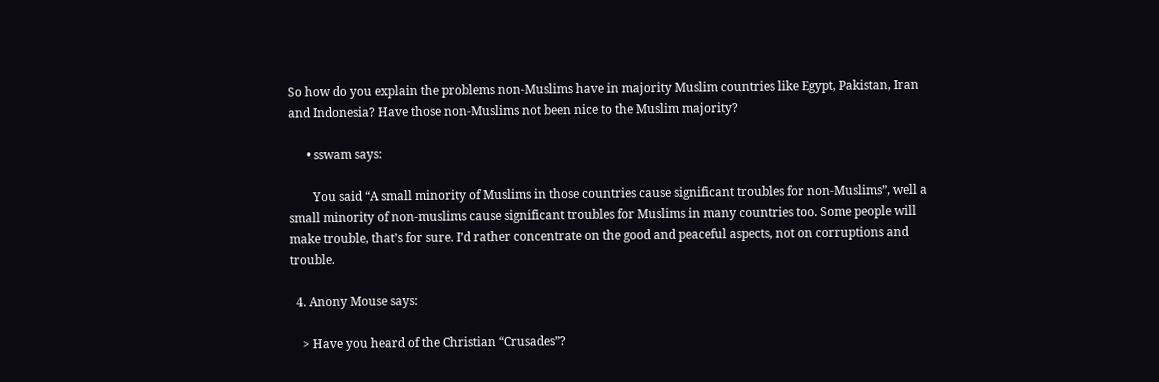So how do you explain the problems non-Muslims have in majority Muslim countries like Egypt, Pakistan, Iran and Indonesia? Have those non-Muslims not been nice to the Muslim majority?

      • sswam says:

        You said “A small minority of Muslims in those countries cause significant troubles for non-Muslims”, well a small minority of non-muslims cause significant troubles for Muslims in many countries too. Some people will make trouble, that’s for sure. I’d rather concentrate on the good and peaceful aspects, not on corruptions and trouble.

  4. Anony Mouse says:

    > Have you heard of the Christian “Crusades”?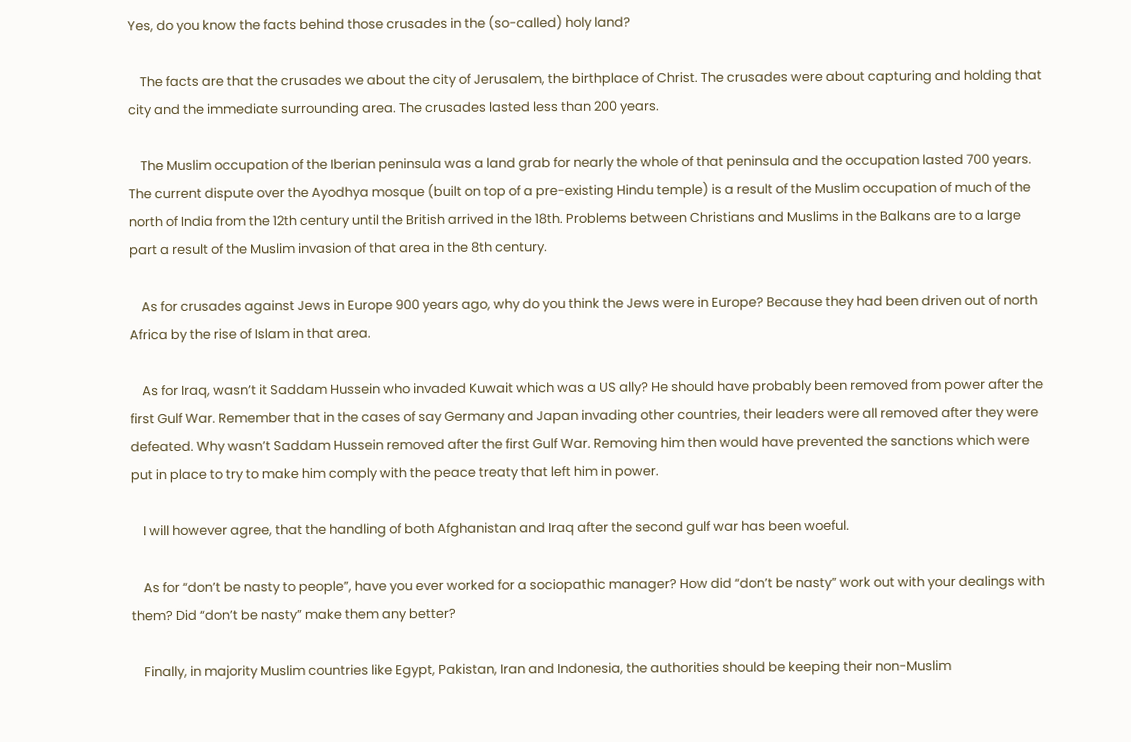Yes, do you know the facts behind those crusades in the (so-called) holy land?

    The facts are that the crusades we about the city of Jerusalem, the birthplace of Christ. The crusades were about capturing and holding that city and the immediate surrounding area. The crusades lasted less than 200 years.

    The Muslim occupation of the Iberian peninsula was a land grab for nearly the whole of that peninsula and the occupation lasted 700 years. The current dispute over the Ayodhya mosque (built on top of a pre-existing Hindu temple) is a result of the Muslim occupation of much of the north of India from the 12th century until the British arrived in the 18th. Problems between Christians and Muslims in the Balkans are to a large part a result of the Muslim invasion of that area in the 8th century.

    As for crusades against Jews in Europe 900 years ago, why do you think the Jews were in Europe? Because they had been driven out of north Africa by the rise of Islam in that area.

    As for Iraq, wasn’t it Saddam Hussein who invaded Kuwait which was a US ally? He should have probably been removed from power after the first Gulf War. Remember that in the cases of say Germany and Japan invading other countries, their leaders were all removed after they were defeated. Why wasn’t Saddam Hussein removed after the first Gulf War. Removing him then would have prevented the sanctions which were put in place to try to make him comply with the peace treaty that left him in power.

    I will however agree, that the handling of both Afghanistan and Iraq after the second gulf war has been woeful.

    As for “don’t be nasty to people”, have you ever worked for a sociopathic manager? How did “don’t be nasty” work out with your dealings with them? Did “don’t be nasty” make them any better?

    Finally, in majority Muslim countries like Egypt, Pakistan, Iran and Indonesia, the authorities should be keeping their non-Muslim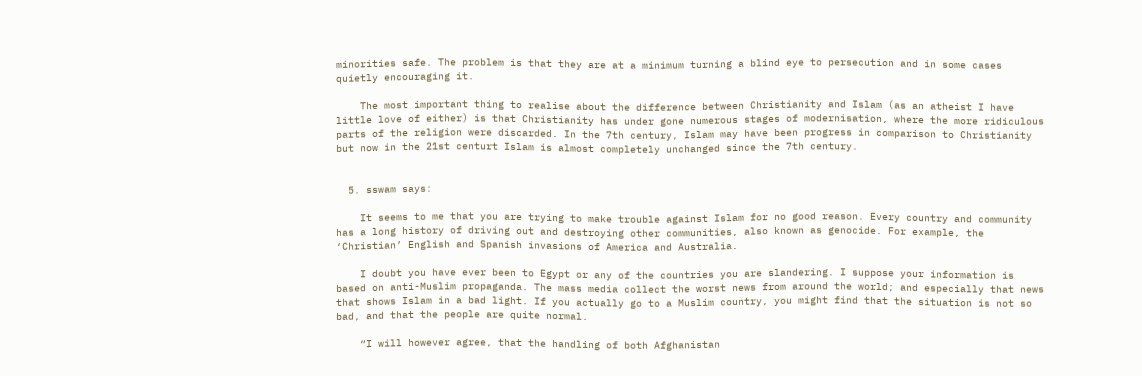minorities safe. The problem is that they are at a minimum turning a blind eye to persecution and in some cases quietly encouraging it.

    The most important thing to realise about the difference between Christianity and Islam (as an atheist I have little love of either) is that Christianity has under gone numerous stages of modernisation, where the more ridiculous parts of the religion were discarded. In the 7th century, Islam may have been progress in comparison to Christianity but now in the 21st centurt Islam is almost completely unchanged since the 7th century.


  5. sswam says:

    It seems to me that you are trying to make trouble against Islam for no good reason. Every country and community has a long history of driving out and destroying other communities, also known as genocide. For example, the ‘Christian’ English and Spanish invasions of America and Australia.

    I doubt you have ever been to Egypt or any of the countries you are slandering. I suppose your information is based on anti-Muslim propaganda. The mass media collect the worst news from around the world; and especially that news that shows Islam in a bad light. If you actually go to a Muslim country, you might find that the situation is not so bad, and that the people are quite normal.

    “I will however agree, that the handling of both Afghanistan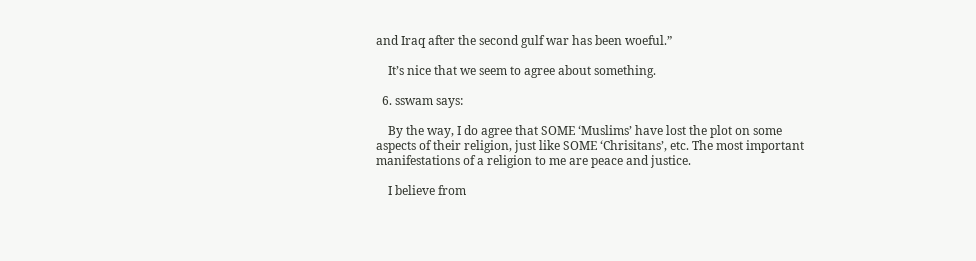and Iraq after the second gulf war has been woeful.”

    It’s nice that we seem to agree about something.

  6. sswam says:

    By the way, I do agree that SOME ‘Muslims’ have lost the plot on some aspects of their religion, just like SOME ‘Chrisitans’, etc. The most important manifestations of a religion to me are peace and justice.

    I believe from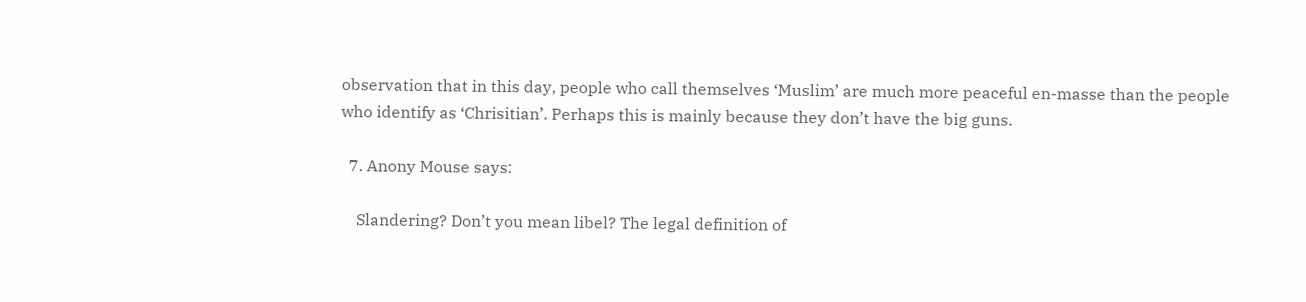observation that in this day, people who call themselves ‘Muslim’ are much more peaceful en-masse than the people who identify as ‘Chrisitian’. Perhaps this is mainly because they don’t have the big guns.

  7. Anony Mouse says:

    Slandering? Don’t you mean libel? The legal definition of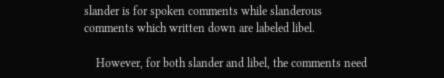slander is for spoken comments while slanderous comments which written down are labeled libel.

    However, for both slander and libel, the comments need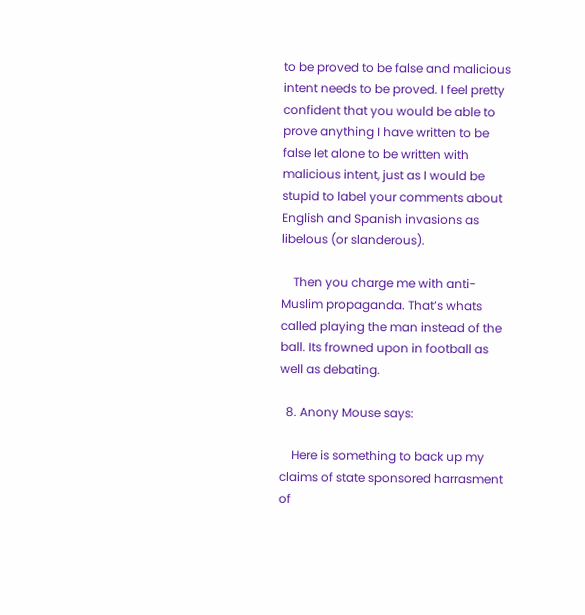to be proved to be false and malicious intent needs to be proved. I feel pretty confident that you would be able to prove anything I have written to be false let alone to be written with malicious intent, just as I would be stupid to label your comments about English and Spanish invasions as libelous (or slanderous).

    Then you charge me with anti-Muslim propaganda. That’s whats called playing the man instead of the ball. Its frowned upon in football as well as debating.

  8. Anony Mouse says:

    Here is something to back up my claims of state sponsored harrasment of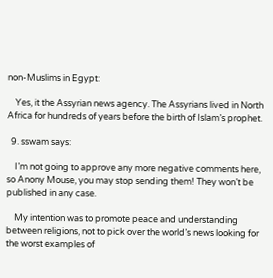non-Muslims in Egypt:

    Yes, it the Assyrian news agency. The Assyrians lived in North Africa for hundreds of years before the birth of Islam’s prophet.

  9. sswam says:

    I’m not going to approve any more negative comments here, so Anony Mouse, you may stop sending them! They won’t be published in any case.

    My intention was to promote peace and understanding between religions, not to pick over the world’s news looking for the worst examples of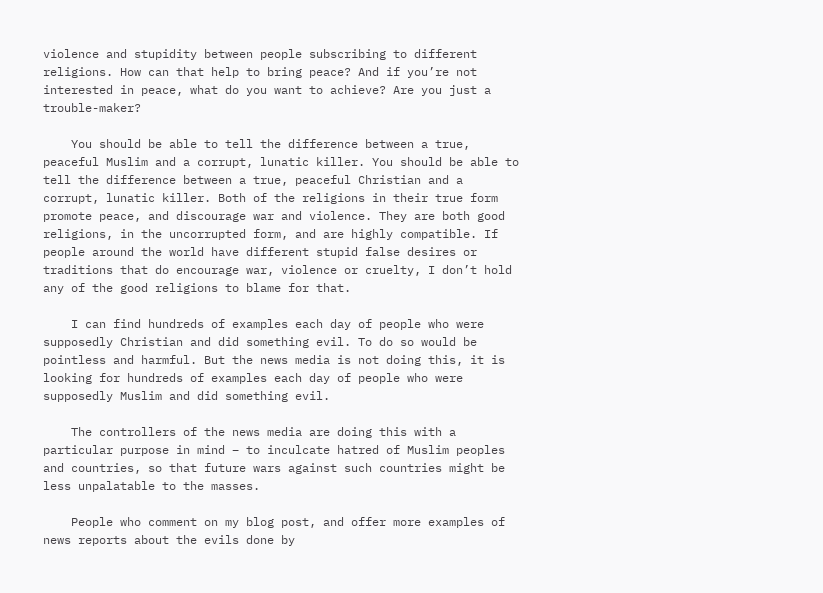violence and stupidity between people subscribing to different religions. How can that help to bring peace? And if you’re not interested in peace, what do you want to achieve? Are you just a trouble-maker?

    You should be able to tell the difference between a true, peaceful Muslim and a corrupt, lunatic killer. You should be able to tell the difference between a true, peaceful Christian and a corrupt, lunatic killer. Both of the religions in their true form promote peace, and discourage war and violence. They are both good religions, in the uncorrupted form, and are highly compatible. If people around the world have different stupid false desires or traditions that do encourage war, violence or cruelty, I don’t hold any of the good religions to blame for that.

    I can find hundreds of examples each day of people who were supposedly Christian and did something evil. To do so would be pointless and harmful. But the news media is not doing this, it is looking for hundreds of examples each day of people who were supposedly Muslim and did something evil.

    The controllers of the news media are doing this with a particular purpose in mind – to inculcate hatred of Muslim peoples and countries, so that future wars against such countries might be less unpalatable to the masses.

    People who comment on my blog post, and offer more examples of news reports about the evils done by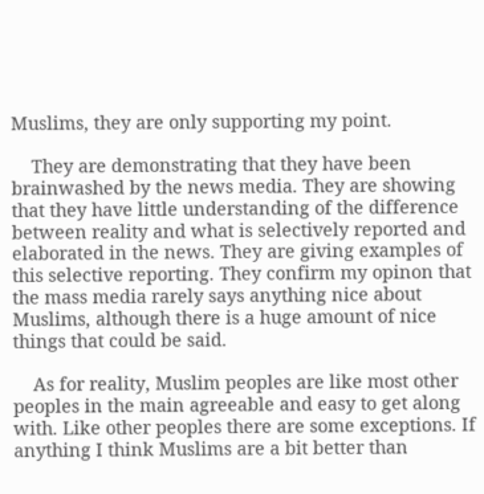Muslims, they are only supporting my point.

    They are demonstrating that they have been brainwashed by the news media. They are showing that they have little understanding of the difference between reality and what is selectively reported and elaborated in the news. They are giving examples of this selective reporting. They confirm my opinon that the mass media rarely says anything nice about Muslims, although there is a huge amount of nice things that could be said.

    As for reality, Muslim peoples are like most other peoples in the main agreeable and easy to get along with. Like other peoples there are some exceptions. If anything I think Muslims are a bit better than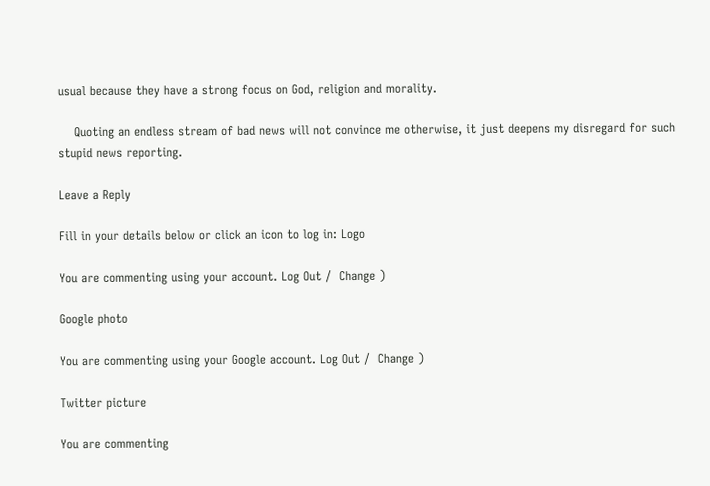usual because they have a strong focus on God, religion and morality.

    Quoting an endless stream of bad news will not convince me otherwise, it just deepens my disregard for such stupid news reporting.

Leave a Reply

Fill in your details below or click an icon to log in: Logo

You are commenting using your account. Log Out /  Change )

Google photo

You are commenting using your Google account. Log Out /  Change )

Twitter picture

You are commenting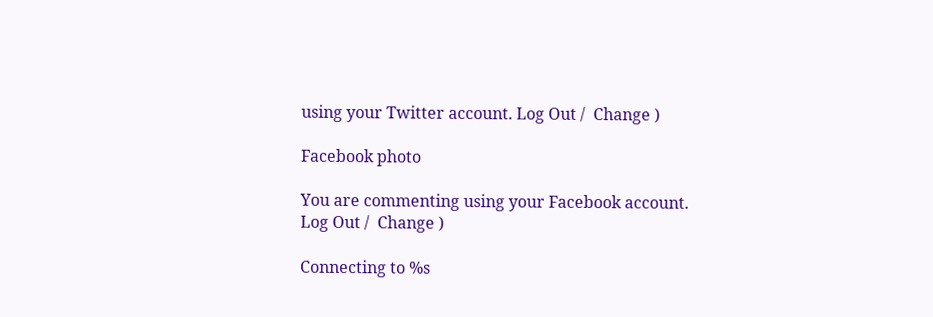using your Twitter account. Log Out /  Change )

Facebook photo

You are commenting using your Facebook account. Log Out /  Change )

Connecting to %s